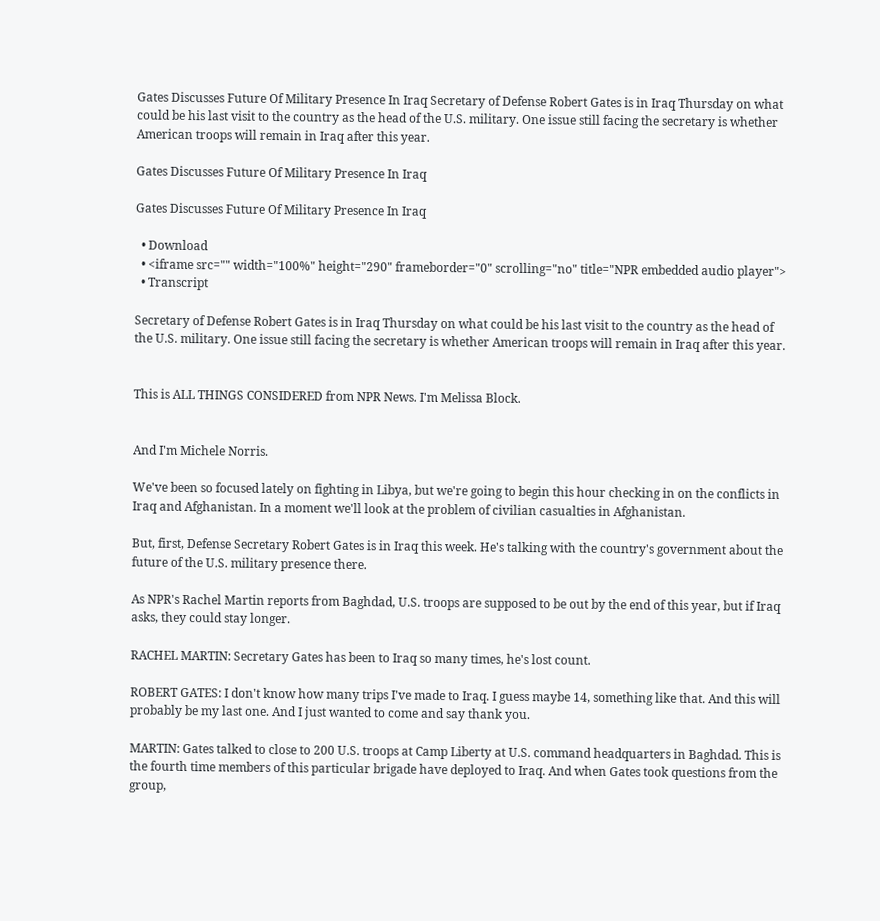Gates Discusses Future Of Military Presence In Iraq Secretary of Defense Robert Gates is in Iraq Thursday on what could be his last visit to the country as the head of the U.S. military. One issue still facing the secretary is whether American troops will remain in Iraq after this year.

Gates Discusses Future Of Military Presence In Iraq

Gates Discusses Future Of Military Presence In Iraq

  • Download
  • <iframe src="" width="100%" height="290" frameborder="0" scrolling="no" title="NPR embedded audio player">
  • Transcript

Secretary of Defense Robert Gates is in Iraq Thursday on what could be his last visit to the country as the head of the U.S. military. One issue still facing the secretary is whether American troops will remain in Iraq after this year.


This is ALL THINGS CONSIDERED from NPR News. I'm Melissa Block.


And I'm Michele Norris.

We've been so focused lately on fighting in Libya, but we're going to begin this hour checking in on the conflicts in Iraq and Afghanistan. In a moment we'll look at the problem of civilian casualties in Afghanistan.

But, first, Defense Secretary Robert Gates is in Iraq this week. He's talking with the country's government about the future of the U.S. military presence there.

As NPR's Rachel Martin reports from Baghdad, U.S. troops are supposed to be out by the end of this year, but if Iraq asks, they could stay longer.

RACHEL MARTIN: Secretary Gates has been to Iraq so many times, he's lost count.

ROBERT GATES: I don't know how many trips I've made to Iraq. I guess maybe 14, something like that. And this will probably be my last one. And I just wanted to come and say thank you.

MARTIN: Gates talked to close to 200 U.S. troops at Camp Liberty at U.S. command headquarters in Baghdad. This is the fourth time members of this particular brigade have deployed to Iraq. And when Gates took questions from the group,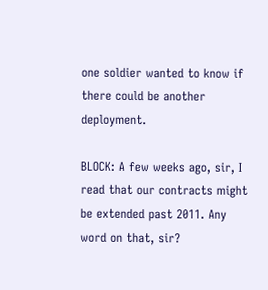one soldier wanted to know if there could be another deployment.

BLOCK: A few weeks ago, sir, I read that our contracts might be extended past 2011. Any word on that, sir?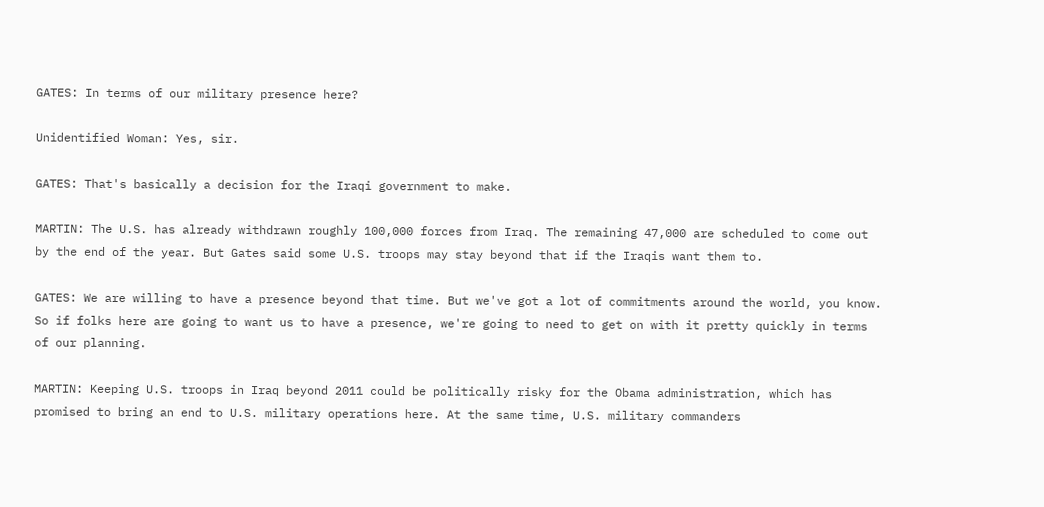GATES: In terms of our military presence here?

Unidentified Woman: Yes, sir.

GATES: That's basically a decision for the Iraqi government to make.

MARTIN: The U.S. has already withdrawn roughly 100,000 forces from Iraq. The remaining 47,000 are scheduled to come out by the end of the year. But Gates said some U.S. troops may stay beyond that if the Iraqis want them to.

GATES: We are willing to have a presence beyond that time. But we've got a lot of commitments around the world, you know. So if folks here are going to want us to have a presence, we're going to need to get on with it pretty quickly in terms of our planning.

MARTIN: Keeping U.S. troops in Iraq beyond 2011 could be politically risky for the Obama administration, which has promised to bring an end to U.S. military operations here. At the same time, U.S. military commanders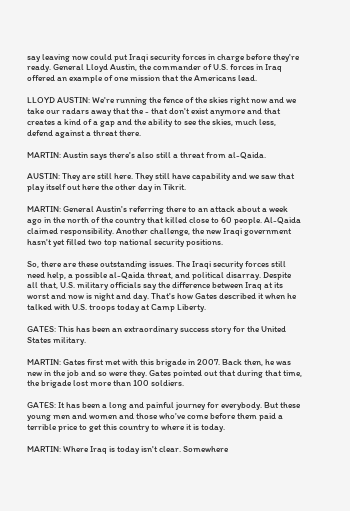say leaving now could put Iraqi security forces in charge before they're ready. General Lloyd Austin, the commander of U.S. forces in Iraq offered an example of one mission that the Americans lead.

LLOYD AUSTIN: We're running the fence of the skies right now and we take our radars away that the - that don't exist anymore and that creates a kind of a gap and the ability to see the skies, much less, defend against a threat there.

MARTIN: Austin says there's also still a threat from al-Qaida.

AUSTIN: They are still here. They still have capability and we saw that play itself out here the other day in Tikrit.

MARTIN: General Austin's referring there to an attack about a week ago in the north of the country that killed close to 60 people. Al-Qaida claimed responsibility. Another challenge, the new Iraqi government hasn't yet filled two top national security positions.

So, there are these outstanding issues. The Iraqi security forces still need help, a possible al-Qaida threat, and political disarray. Despite all that, U.S. military officials say the difference between Iraq at its worst and now is night and day. That's how Gates described it when he talked with U.S. troops today at Camp Liberty.

GATES: This has been an extraordinary success story for the United States military.

MARTIN: Gates first met with this brigade in 2007. Back then, he was new in the job and so were they. Gates pointed out that during that time, the brigade lost more than 100 soldiers.

GATES: It has been a long and painful journey for everybody. But these young men and women and those who've come before them paid a terrible price to get this country to where it is today.

MARTIN: Where Iraq is today isn't clear. Somewhere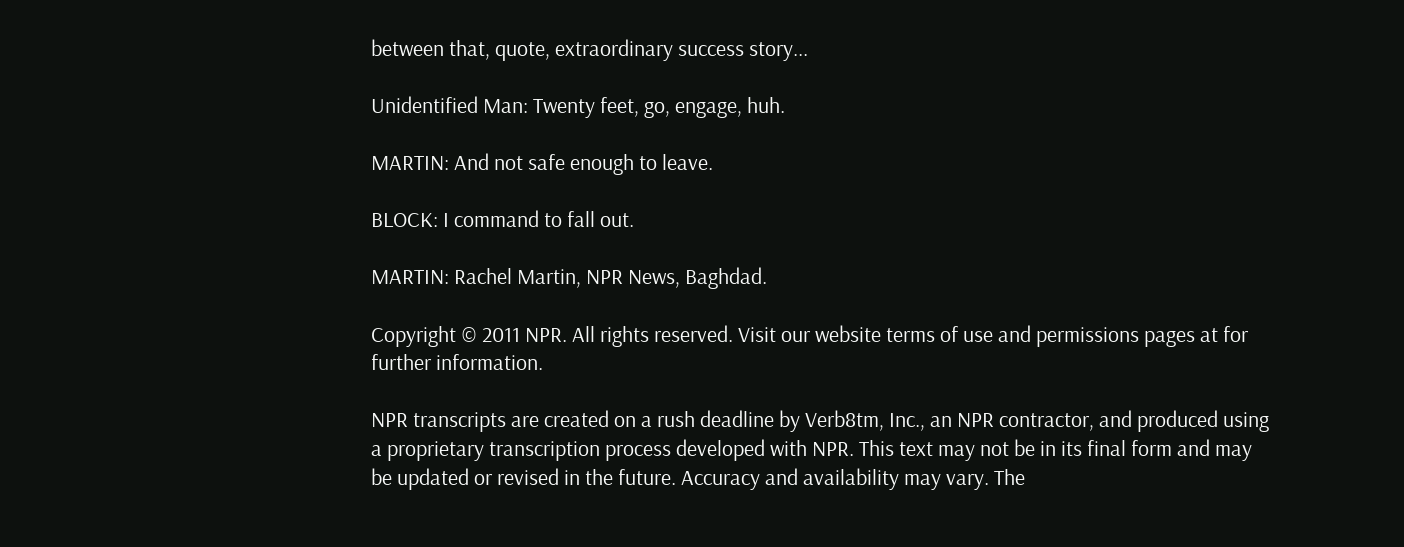between that, quote, extraordinary success story...

Unidentified Man: Twenty feet, go, engage, huh.

MARTIN: And not safe enough to leave.

BLOCK: I command to fall out.

MARTIN: Rachel Martin, NPR News, Baghdad.

Copyright © 2011 NPR. All rights reserved. Visit our website terms of use and permissions pages at for further information.

NPR transcripts are created on a rush deadline by Verb8tm, Inc., an NPR contractor, and produced using a proprietary transcription process developed with NPR. This text may not be in its final form and may be updated or revised in the future. Accuracy and availability may vary. The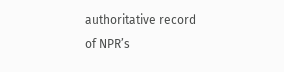authoritative record of NPR’s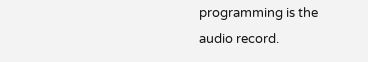programming is the audio record.